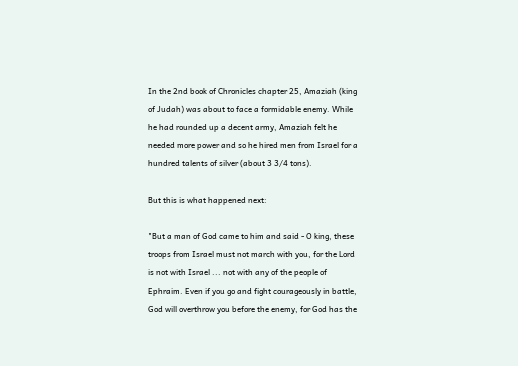In the 2nd book of Chronicles chapter 25, Amaziah (king of Judah) was about to face a formidable enemy. While he had rounded up a decent army, Amaziah felt he needed more power and so he hired men from Israel for a hundred talents of silver (about 3 3/4 tons).

But this is what happened next:

"But a man of God came to him and said - O king, these troops from Israel must not march with you, for the Lord is not with Israel ... not with any of the people of Ephraim. Even if you go and fight courageously in battle, God will overthrow you before the enemy, for God has the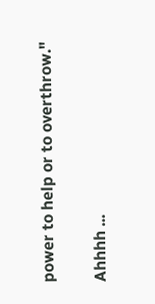power to help or to overthrow."

Ahhhh ...